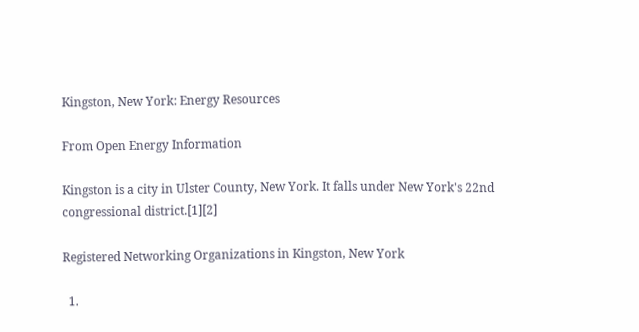Kingston, New York: Energy Resources

From Open Energy Information

Kingston is a city in Ulster County, New York. It falls under New York's 22nd congressional district.[1][2]

Registered Networking Organizations in Kingston, New York

  1.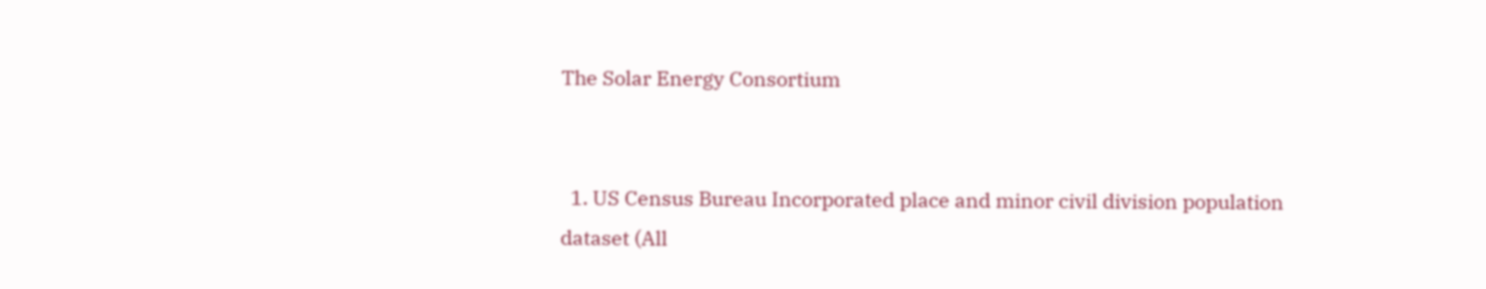The Solar Energy Consortium


  1. US Census Bureau Incorporated place and minor civil division population dataset (All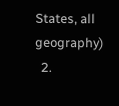States, all geography)
  2.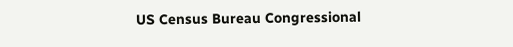US Census Bureau Congressional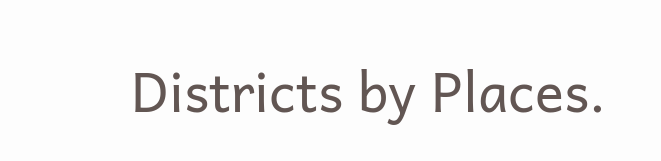Districts by Places.